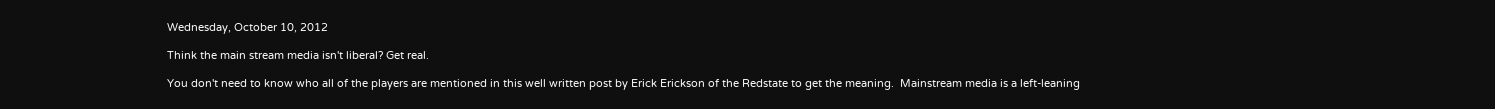Wednesday, October 10, 2012

Think the main stream media isn't liberal? Get real.

You don't need to know who all of the players are mentioned in this well written post by Erick Erickson of the Redstate to get the meaning.  Mainstream media is a left-leaning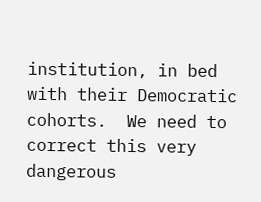institution, in bed with their Democratic cohorts.  We need to correct this very dangerous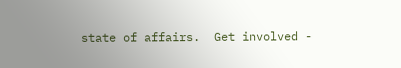state of affairs.  Get involved -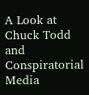A Look at Chuck Todd and Conspiratorial Media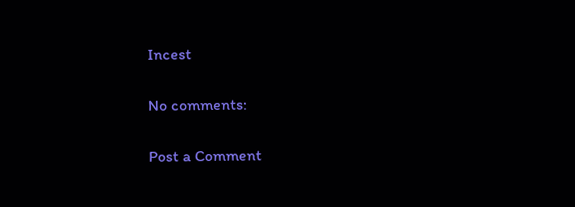Incest

No comments:

Post a Comment